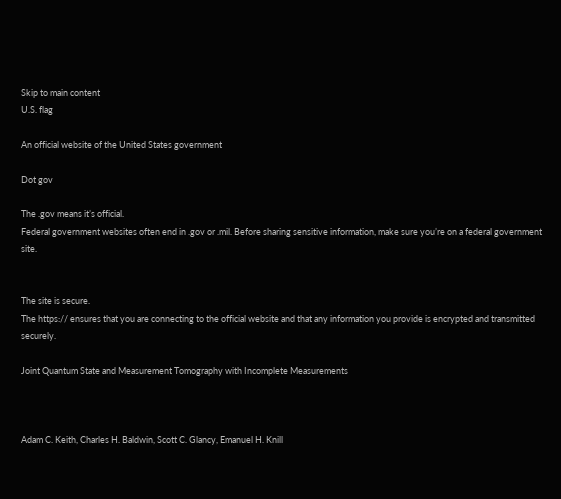Skip to main content
U.S. flag

An official website of the United States government

Dot gov

The .gov means it’s official.
Federal government websites often end in .gov or .mil. Before sharing sensitive information, make sure you’re on a federal government site.


The site is secure.
The https:// ensures that you are connecting to the official website and that any information you provide is encrypted and transmitted securely.

Joint Quantum State and Measurement Tomography with Incomplete Measurements



Adam C. Keith, Charles H. Baldwin, Scott C. Glancy, Emanuel H. Knill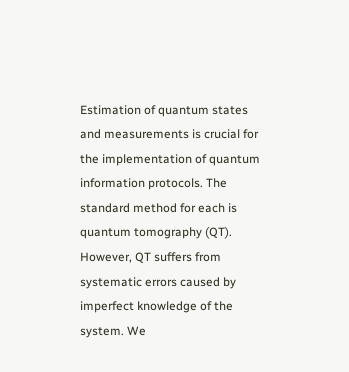Estimation of quantum states and measurements is crucial for the implementation of quantum information protocols. The standard method for each is quantum tomography (QT). However, QT suffers from systematic errors caused by imperfect knowledge of the system. We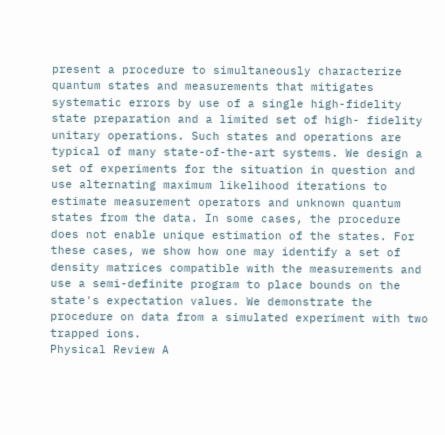present a procedure to simultaneously characterize quantum states and measurements that mitigates systematic errors by use of a single high-fidelity state preparation and a limited set of high- fidelity unitary operations. Such states and operations are typical of many state-of-the-art systems. We design a set of experiments for the situation in question and use alternating maximum likelihood iterations to estimate measurement operators and unknown quantum states from the data. In some cases, the procedure does not enable unique estimation of the states. For these cases, we show how one may identify a set of density matrices compatible with the measurements and use a semi-definite program to place bounds on the state's expectation values. We demonstrate the procedure on data from a simulated experiment with two trapped ions.
Physical Review A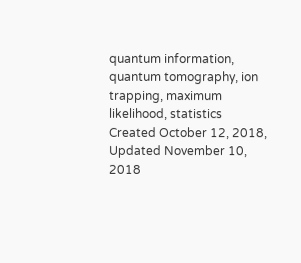quantum information, quantum tomography, ion trapping, maximum likelihood, statistics
Created October 12, 2018, Updated November 10, 2018